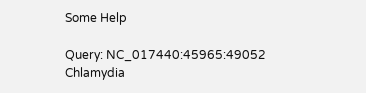Some Help

Query: NC_017440:45965:49052 Chlamydia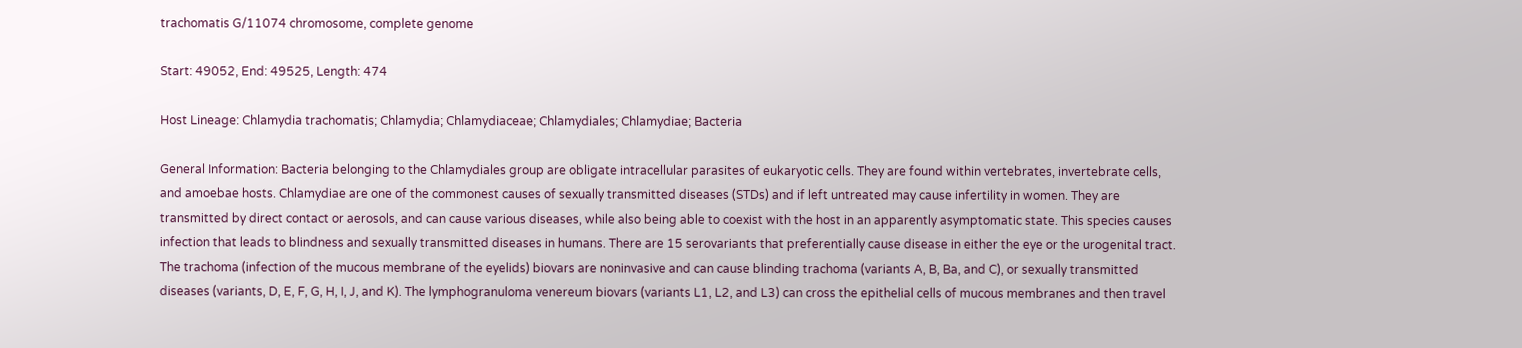trachomatis G/11074 chromosome, complete genome

Start: 49052, End: 49525, Length: 474

Host Lineage: Chlamydia trachomatis; Chlamydia; Chlamydiaceae; Chlamydiales; Chlamydiae; Bacteria

General Information: Bacteria belonging to the Chlamydiales group are obligate intracellular parasites of eukaryotic cells. They are found within vertebrates, invertebrate cells, and amoebae hosts. Chlamydiae are one of the commonest causes of sexually transmitted diseases (STDs) and if left untreated may cause infertility in women. They are transmitted by direct contact or aerosols, and can cause various diseases, while also being able to coexist with the host in an apparently asymptomatic state. This species causes infection that leads to blindness and sexually transmitted diseases in humans. There are 15 serovariants that preferentially cause disease in either the eye or the urogenital tract. The trachoma (infection of the mucous membrane of the eyelids) biovars are noninvasive and can cause blinding trachoma (variants A, B, Ba, and C), or sexually transmitted diseases (variants, D, E, F, G, H, I, J, and K). The lymphogranuloma venereum biovars (variants L1, L2, and L3) can cross the epithelial cells of mucous membranes and then travel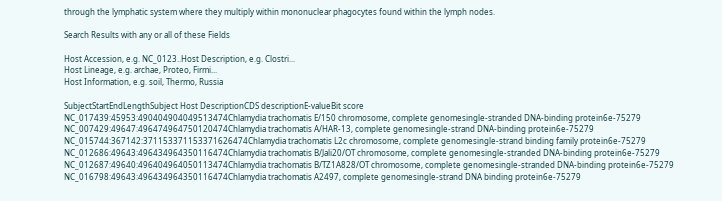through the lymphatic system where they multiply within mononuclear phagocytes found within the lymph nodes.

Search Results with any or all of these Fields

Host Accession, e.g. NC_0123..Host Description, e.g. Clostri...
Host Lineage, e.g. archae, Proteo, Firmi...
Host Information, e.g. soil, Thermo, Russia

SubjectStartEndLengthSubject Host DescriptionCDS descriptionE-valueBit score
NC_017439:45953:490404904049513474Chlamydia trachomatis E/150 chromosome, complete genomesingle-stranded DNA-binding protein6e-75279
NC_007429:49647:496474964750120474Chlamydia trachomatis A/HAR-13, complete genomesingle-strand DNA-binding protein6e-75279
NC_015744:367142:371153371153371626474Chlamydia trachomatis L2c chromosome, complete genomesingle-strand binding family protein6e-75279
NC_012686:49643:496434964350116474Chlamydia trachomatis B/Jali20/OT chromosome, complete genomesingle-stranded DNA-binding protein6e-75279
NC_012687:49640:496404964050113474Chlamydia trachomatis B/TZ1A828/OT chromosome, complete genomesingle-stranded DNA-binding protein6e-75279
NC_016798:49643:496434964350116474Chlamydia trachomatis A2497, complete genomesingle-strand DNA binding protein6e-75279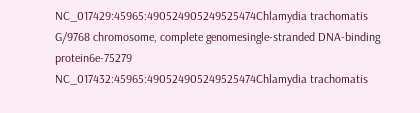NC_017429:45965:490524905249525474Chlamydia trachomatis G/9768 chromosome, complete genomesingle-stranded DNA-binding protein6e-75279
NC_017432:45965:490524905249525474Chlamydia trachomatis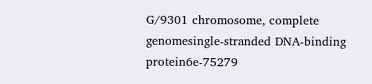G/9301 chromosome, complete genomesingle-stranded DNA-binding protein6e-75279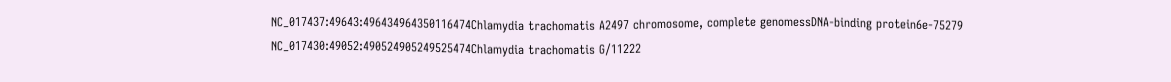NC_017437:49643:496434964350116474Chlamydia trachomatis A2497 chromosome, complete genomessDNA-binding protein6e-75279
NC_017430:49052:490524905249525474Chlamydia trachomatis G/11222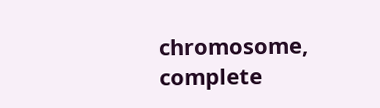chromosome, complete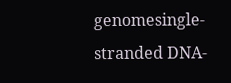genomesingle-stranded DNA-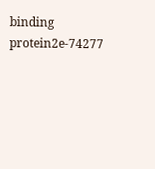binding protein2e-74277